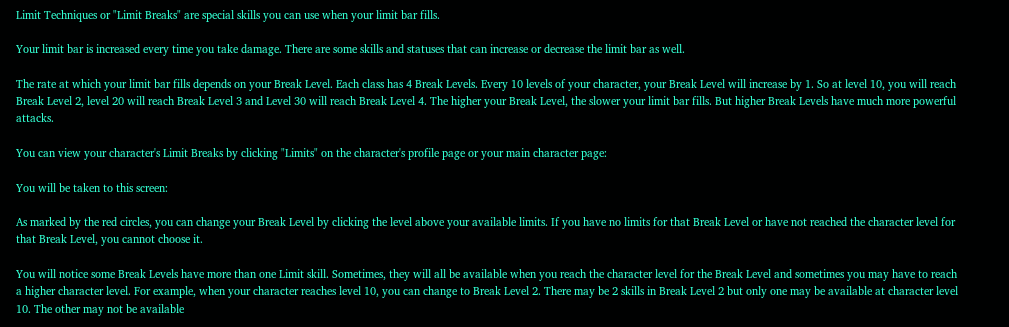Limit Techniques or "Limit Breaks" are special skills you can use when your limit bar fills.

Your limit bar is increased every time you take damage. There are some skills and statuses that can increase or decrease the limit bar as well.

The rate at which your limit bar fills depends on your Break Level. Each class has 4 Break Levels. Every 10 levels of your character, your Break Level will increase by 1. So at level 10, you will reach Break Level 2, level 20 will reach Break Level 3 and Level 30 will reach Break Level 4. The higher your Break Level, the slower your limit bar fills. But higher Break Levels have much more powerful attacks.

You can view your character's Limit Breaks by clicking "Limits" on the character's profile page or your main character page:

You will be taken to this screen:

As marked by the red circles, you can change your Break Level by clicking the level above your available limits. If you have no limits for that Break Level or have not reached the character level for that Break Level, you cannot choose it.

You will notice some Break Levels have more than one Limit skill. Sometimes, they will all be available when you reach the character level for the Break Level and sometimes you may have to reach a higher character level. For example, when your character reaches level 10, you can change to Break Level 2. There may be 2 skills in Break Level 2 but only one may be available at character level 10. The other may not be available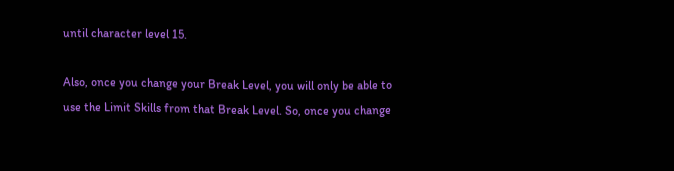until character level 15.

Also, once you change your Break Level, you will only be able to use the Limit Skills from that Break Level. So, once you change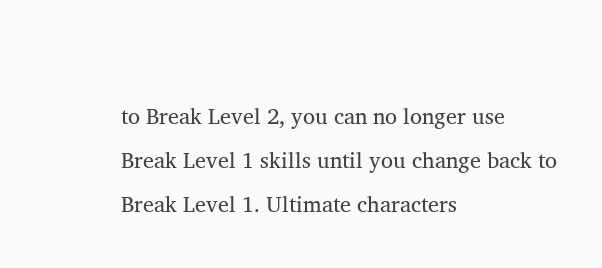to Break Level 2, you can no longer use Break Level 1 skills until you change back to Break Level 1. Ultimate characters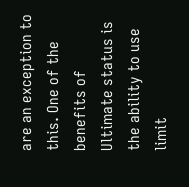are an exception to this. One of the benefits of Ultimate status is the ability to use limit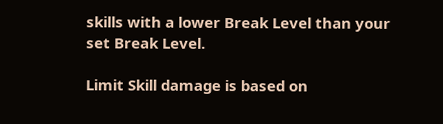skills with a lower Break Level than your set Break Level.

Limit Skill damage is based on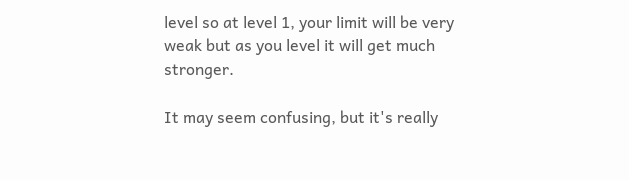level so at level 1, your limit will be very weak but as you level it will get much stronger.

It may seem confusing, but it's really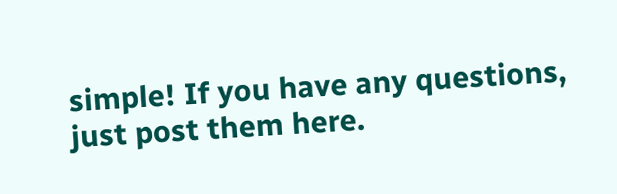simple! If you have any questions, just post them here.